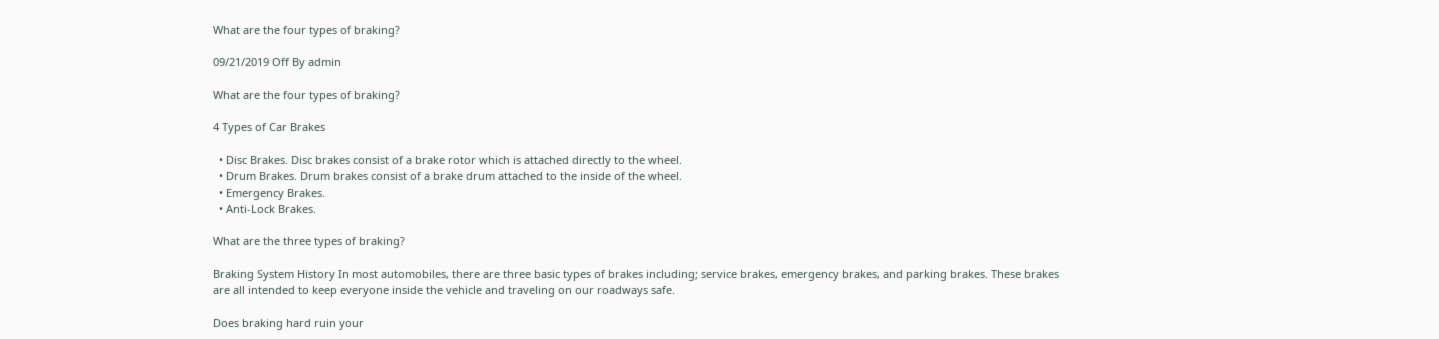What are the four types of braking?

09/21/2019 Off By admin

What are the four types of braking?

4 Types of Car Brakes

  • Disc Brakes. Disc brakes consist of a brake rotor which is attached directly to the wheel.
  • Drum Brakes. Drum brakes consist of a brake drum attached to the inside of the wheel.
  • Emergency Brakes.
  • Anti-Lock Brakes.

What are the three types of braking?

Braking System History In most automobiles, there are three basic types of brakes including; service brakes, emergency brakes, and parking brakes. These brakes are all intended to keep everyone inside the vehicle and traveling on our roadways safe.

Does braking hard ruin your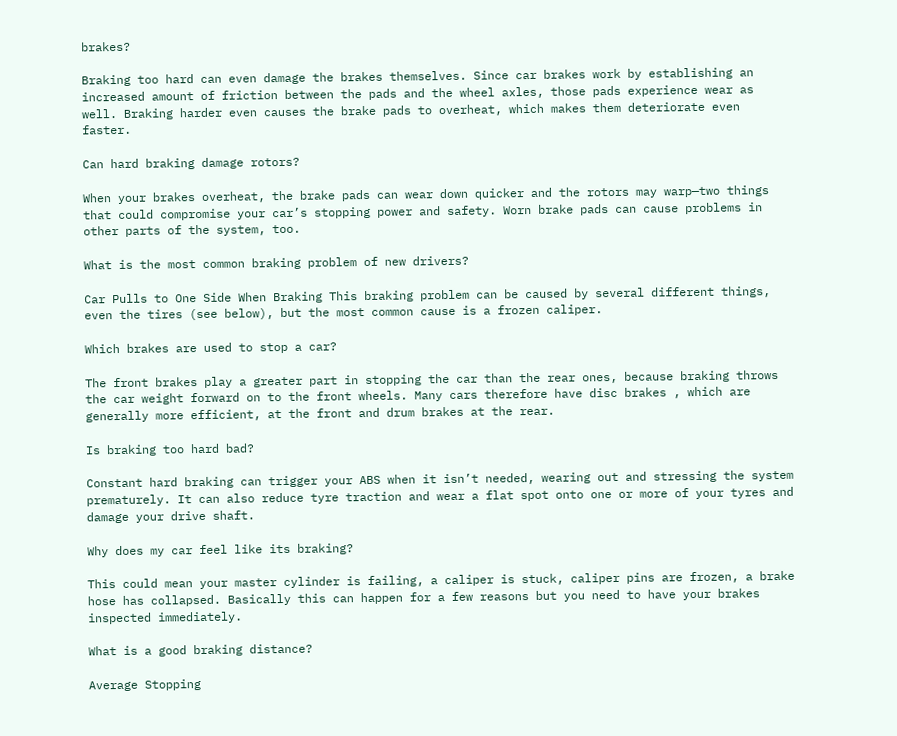brakes?

Braking too hard can even damage the brakes themselves. Since car brakes work by establishing an increased amount of friction between the pads and the wheel axles, those pads experience wear as well. Braking harder even causes the brake pads to overheat, which makes them deteriorate even faster.

Can hard braking damage rotors?

When your brakes overheat, the brake pads can wear down quicker and the rotors may warp—two things that could compromise your car’s stopping power and safety. Worn brake pads can cause problems in other parts of the system, too.

What is the most common braking problem of new drivers?

Car Pulls to One Side When Braking This braking problem can be caused by several different things, even the tires (see below), but the most common cause is a frozen caliper.

Which brakes are used to stop a car?

The front brakes play a greater part in stopping the car than the rear ones, because braking throws the car weight forward on to the front wheels. Many cars therefore have disc brakes , which are generally more efficient, at the front and drum brakes at the rear.

Is braking too hard bad?

Constant hard braking can trigger your ABS when it isn’t needed, wearing out and stressing the system prematurely. It can also reduce tyre traction and wear a flat spot onto one or more of your tyres and damage your drive shaft.

Why does my car feel like its braking?

This could mean your master cylinder is failing, a caliper is stuck, caliper pins are frozen, a brake hose has collapsed. Basically this can happen for a few reasons but you need to have your brakes inspected immediately.

What is a good braking distance?

Average Stopping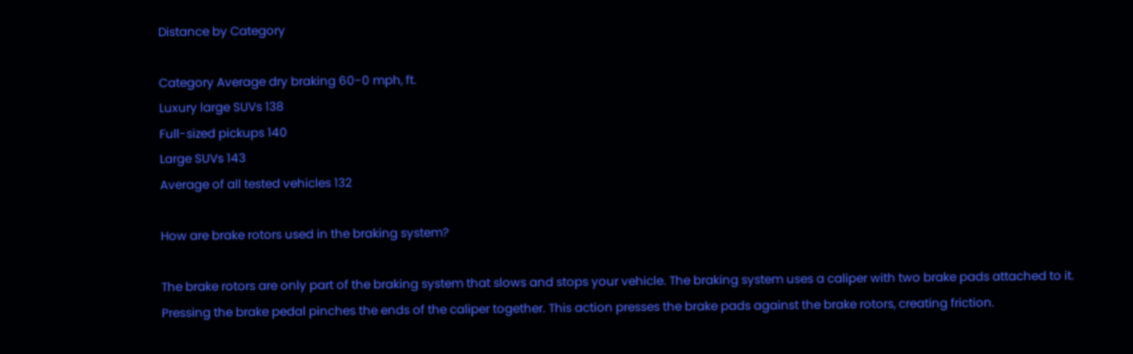Distance by Category

Category Average dry braking 60-0 mph, ft.
Luxury large SUVs 138
Full-sized pickups 140
Large SUVs 143
Average of all tested vehicles 132

How are brake rotors used in the braking system?

The brake rotors are only part of the braking system that slows and stops your vehicle. The braking system uses a caliper with two brake pads attached to it. Pressing the brake pedal pinches the ends of the caliper together. This action presses the brake pads against the brake rotors, creating friction.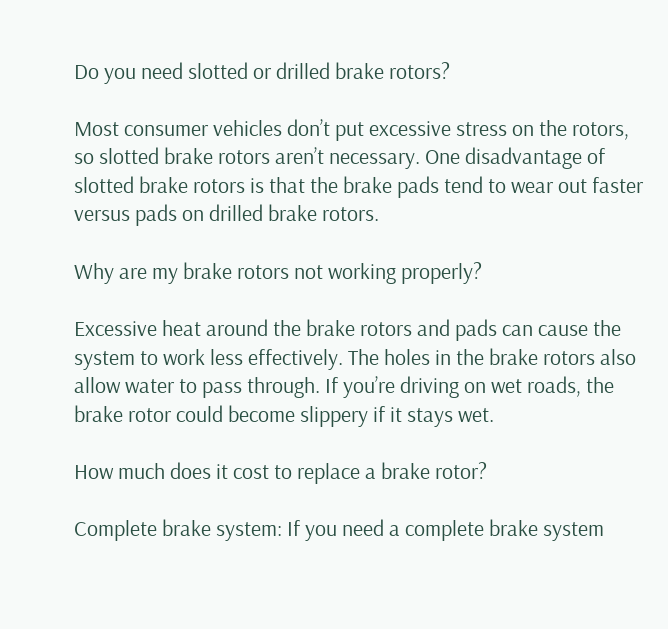Do you need slotted or drilled brake rotors?

Most consumer vehicles don’t put excessive stress on the rotors, so slotted brake rotors aren’t necessary. One disadvantage of slotted brake rotors is that the brake pads tend to wear out faster versus pads on drilled brake rotors.

Why are my brake rotors not working properly?

Excessive heat around the brake rotors and pads can cause the system to work less effectively. The holes in the brake rotors also allow water to pass through. If you’re driving on wet roads, the brake rotor could become slippery if it stays wet.

How much does it cost to replace a brake rotor?

Complete brake system: If you need a complete brake system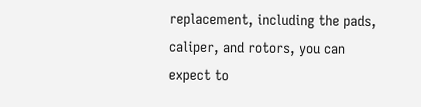replacement, including the pads, caliper, and rotors, you can expect to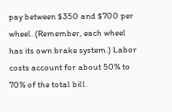pay between $350 and $700 per wheel. (Remember, each wheel has its own brake system.) Labor costs account for about 50% to 70% of the total bill.